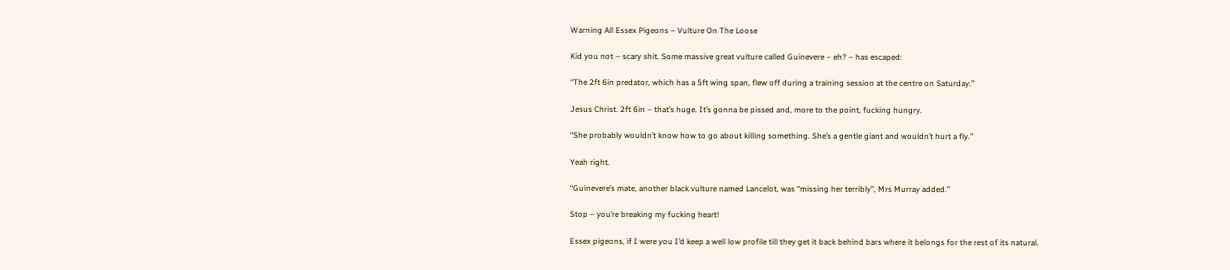Warning All Essex Pigeons – Vulture On The Loose

Kid you not – scary shit. Some massive great vulture called Guinevere – eh? – has escaped:

“The 2ft 6in predator, which has a 5ft wing span, flew off during a training session at the centre on Saturday.”

Jesus Christ. 2ft 6in – that’s huge. It’s gonna be pissed and, more to the point, fucking hungry.

“She probably wouldn’t know how to go about killing something. She’s a gentle giant and wouldn’t hurt a fly.”

Yeah right.

“Guinevere’s mate, another black vulture named Lancelot, was “missing her terribly”, Mrs Murray added.”

Stop – you’re breaking my fucking heart!

Essex pigeons, if I were you I’d keep a well low profile till they get it back behind bars where it belongs for the rest of its natural.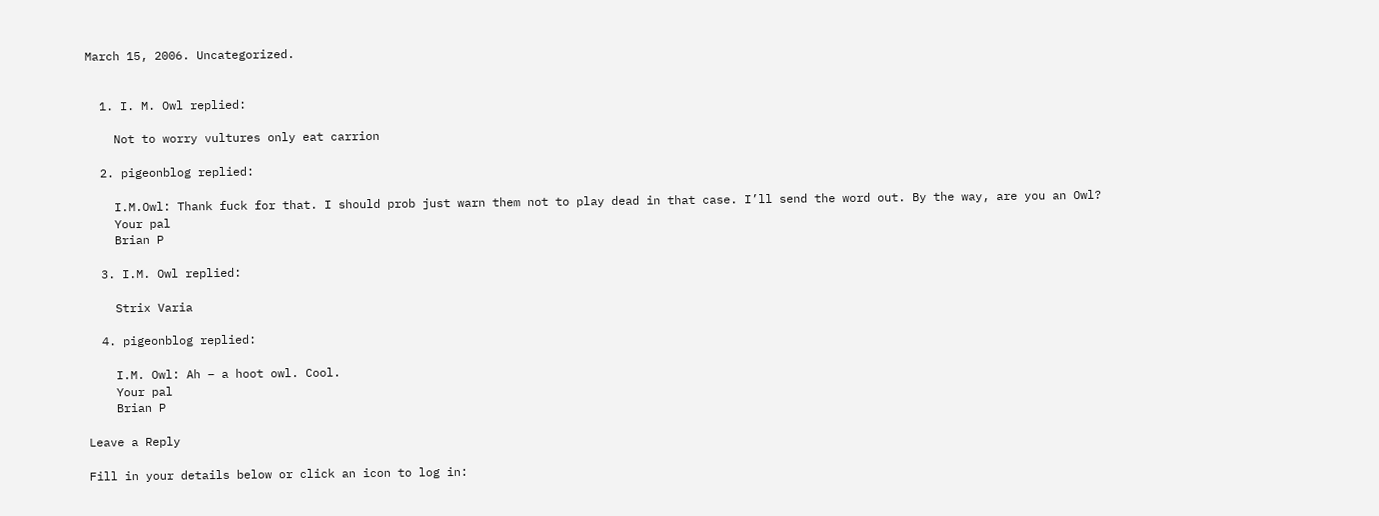March 15, 2006. Uncategorized.


  1. I. M. Owl replied:

    Not to worry vultures only eat carrion

  2. pigeonblog replied:

    I.M.Owl: Thank fuck for that. I should prob just warn them not to play dead in that case. I’ll send the word out. By the way, are you an Owl?
    Your pal
    Brian P

  3. I.M. Owl replied:

    Strix Varia

  4. pigeonblog replied:

    I.M. Owl: Ah – a hoot owl. Cool.
    Your pal
    Brian P

Leave a Reply

Fill in your details below or click an icon to log in: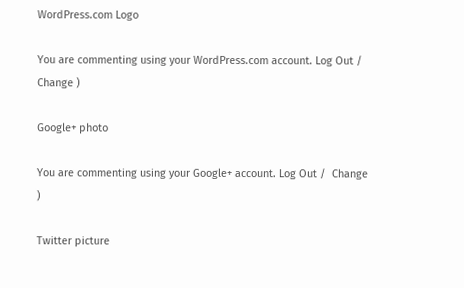WordPress.com Logo

You are commenting using your WordPress.com account. Log Out /  Change )

Google+ photo

You are commenting using your Google+ account. Log Out /  Change )

Twitter picture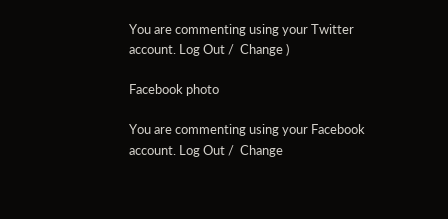You are commenting using your Twitter account. Log Out /  Change )

Facebook photo

You are commenting using your Facebook account. Log Out /  Change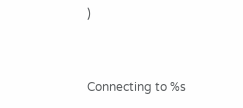)


Connecting to %s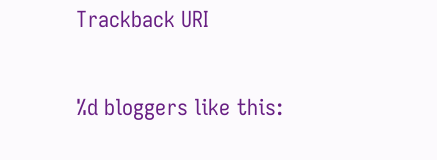Trackback URI

%d bloggers like this: